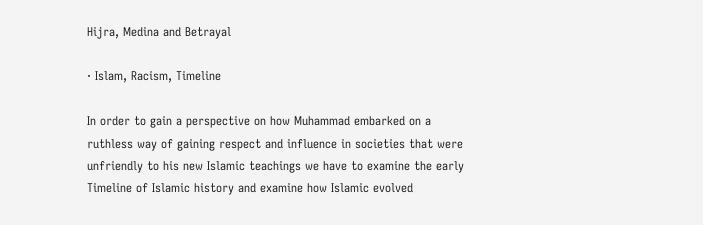Hijra, Medina and Betrayal

· Islam, Racism, Timeline

In order to gain a perspective on how Muhammad embarked on a ruthless way of gaining respect and influence in societies that were unfriendly to his new Islamic teachings we have to examine the early Timeline of Islamic history and examine how Islamic evolved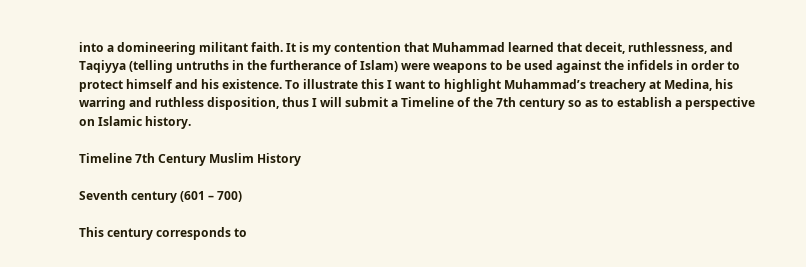into a domineering militant faith. It is my contention that Muhammad learned that deceit, ruthlessness, and Taqiyya (telling untruths in the furtherance of Islam) were weapons to be used against the infidels in order to protect himself and his existence. To illustrate this I want to highlight Muhammad’s treachery at Medina, his warring and ruthless disposition, thus I will submit a Timeline of the 7th century so as to establish a perspective on Islamic history.

Timeline 7th Century Muslim History

Seventh century (601 – 700)

This century corresponds to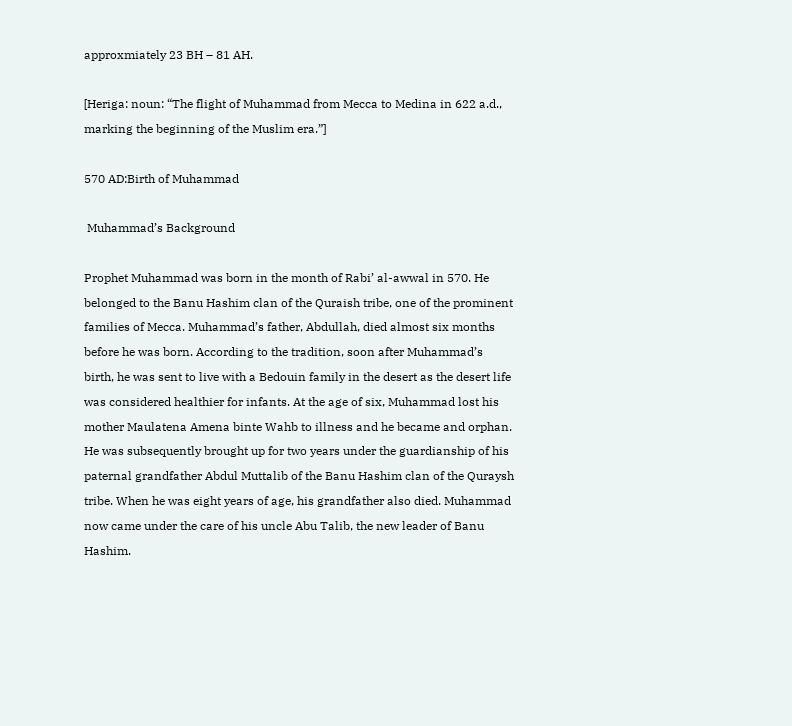approxmiately 23 BH – 81 AH.

[Heriga: noun: “The flight of Muhammad from Mecca to Medina in 622 a.d., marking the beginning of the Muslim era.”]

570 AD:Birth of Muhammad

 Muhammad’s Background

Prophet Muhammad was born in the month of Rabi’ al-awwal in 570. He belonged to the Banu Hashim clan of the Quraish tribe, one of the prominent families of Mecca. Muhammad’s father, Abdullah, died almost six months before he was born. According to the tradition, soon after Muhammad’s birth, he was sent to live with a Bedouin family in the desert as the desert life was considered healthier for infants. At the age of six, Muhammad lost his mother Maulatena Amena binte Wahb to illness and he became and orphan. He was subsequently brought up for two years under the guardianship of his paternal grandfather Abdul Muttalib of the Banu Hashim clan of the Quraysh tribe. When he was eight years of age, his grandfather also died. Muhammad now came under the care of his uncle Abu Talib, the new leader of Banu Hashim.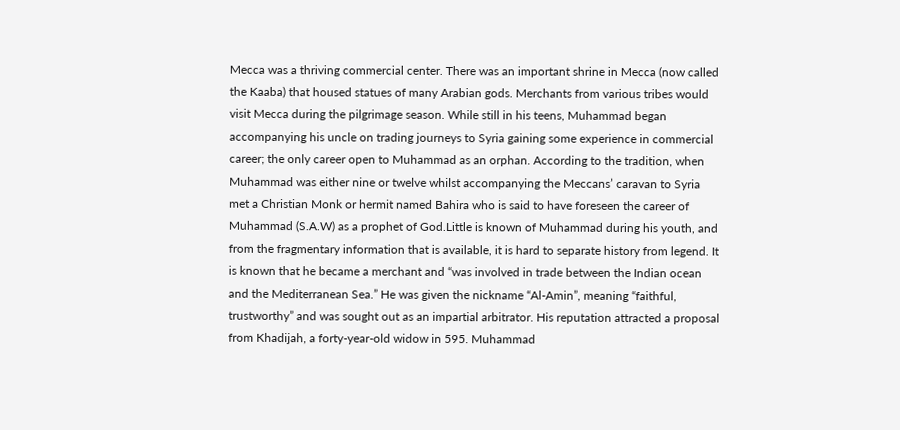Mecca was a thriving commercial center. There was an important shrine in Mecca (now called the Kaaba) that housed statues of many Arabian gods. Merchants from various tribes would visit Mecca during the pilgrimage season. While still in his teens, Muhammad began accompanying his uncle on trading journeys to Syria gaining some experience in commercial career; the only career open to Muhammad as an orphan. According to the tradition, when Muhammad was either nine or twelve whilst accompanying the Meccans’ caravan to Syria met a Christian Monk or hermit named Bahira who is said to have foreseen the career of Muhammad (S.A.W) as a prophet of God.Little is known of Muhammad during his youth, and from the fragmentary information that is available, it is hard to separate history from legend. It is known that he became a merchant and “was involved in trade between the Indian ocean and the Mediterranean Sea.” He was given the nickname “Al-Amin”, meaning “faithful, trustworthy” and was sought out as an impartial arbitrator. His reputation attracted a proposal from Khadijah, a forty-year-old widow in 595. Muhammad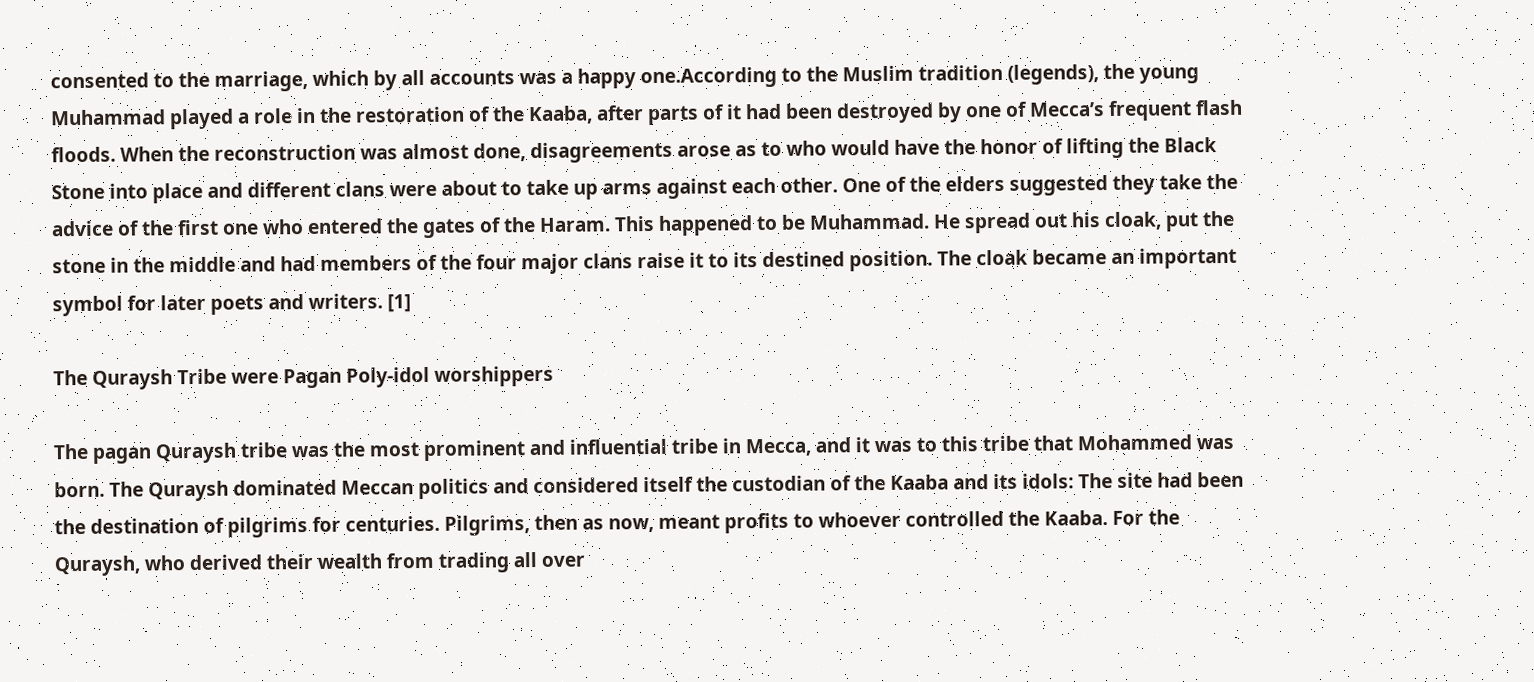consented to the marriage, which by all accounts was a happy one.According to the Muslim tradition (legends), the young Muhammad played a role in the restoration of the Kaaba, after parts of it had been destroyed by one of Mecca’s frequent flash floods. When the reconstruction was almost done, disagreements arose as to who would have the honor of lifting the Black Stone into place and different clans were about to take up arms against each other. One of the elders suggested they take the advice of the first one who entered the gates of the Haram. This happened to be Muhammad. He spread out his cloak, put the stone in the middle and had members of the four major clans raise it to its destined position. The cloak became an important symbol for later poets and writers. [1]

The Quraysh Tribe were Pagan Poly-idol worshippers

The pagan Quraysh tribe was the most prominent and influential tribe in Mecca, and it was to this tribe that Mohammed was born. The Quraysh dominated Meccan politics and considered itself the custodian of the Kaaba and its idols: The site had been the destination of pilgrims for centuries. Pilgrims, then as now, meant profits to whoever controlled the Kaaba. For the Quraysh, who derived their wealth from trading all over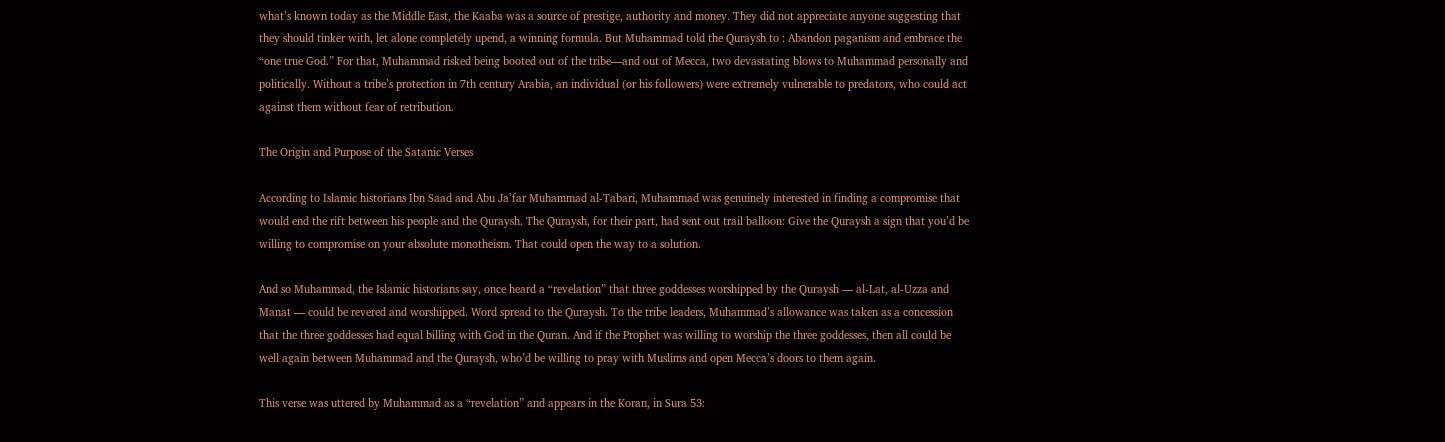what’s known today as the Middle East, the Kaaba was a source of prestige, authority and money. They did not appreciate anyone suggesting that they should tinker with, let alone completely upend, a winning formula. But Muhammad told the Quraysh to : Abandon paganism and embrace the “one true God.” For that, Muhammad risked being booted out of the tribe—and out of Mecca, two devastating blows to Muhammad personally and politically. Without a tribe’s protection in 7th century Arabia, an individual (or his followers) were extremely vulnerable to predators, who could act against them without fear of retribution.

The Origin and Purpose of the Satanic Verses

According to Islamic historians Ibn Saad and Abu Ja’far Muhammad al-Tabari, Muhammad was genuinely interested in finding a compromise that would end the rift between his people and the Quraysh. The Quraysh, for their part, had sent out trail balloon: Give the Quraysh a sign that you’d be willing to compromise on your absolute monotheism. That could open the way to a solution.

And so Muhammad, the Islamic historians say, once heard a “revelation” that three goddesses worshipped by the Quraysh — al-Lat, al-Uzza and Manat — could be revered and worshipped. Word spread to the Quraysh. To the tribe leaders, Muhammad’s allowance was taken as a concession that the three goddesses had equal billing with God in the Quran. And if the Prophet was willing to worship the three goddesses, then all could be well again between Muhammad and the Quraysh, who’d be willing to pray with Muslims and open Mecca’s doors to them again.

This verse was uttered by Muhammad as a “revelation” and appears in the Koran, in Sura 53: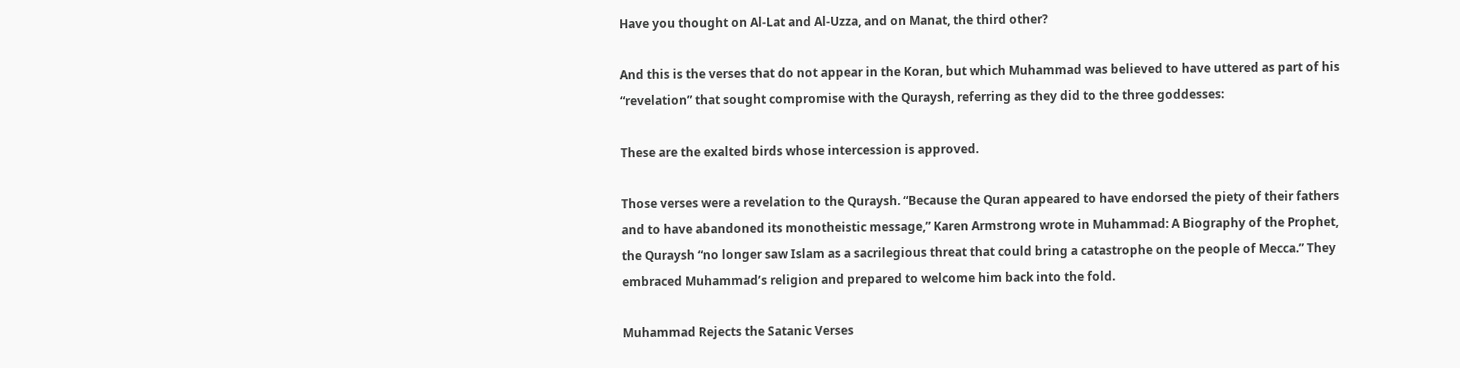Have you thought on Al-Lat and Al-Uzza, and on Manat, the third other?

And this is the verses that do not appear in the Koran, but which Muhammad was believed to have uttered as part of his “revelation” that sought compromise with the Quraysh, referring as they did to the three goddesses:

These are the exalted birds whose intercession is approved.

Those verses were a revelation to the Quraysh. “Because the Quran appeared to have endorsed the piety of their fathers and to have abandoned its monotheistic message,” Karen Armstrong wrote in Muhammad: A Biography of the Prophet, the Quraysh “no longer saw Islam as a sacrilegious threat that could bring a catastrophe on the people of Mecca.” They embraced Muhammad’s religion and prepared to welcome him back into the fold.

Muhammad Rejects the Satanic Verses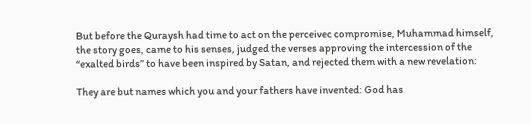But before the Quraysh had time to act on the perceivec compromise, Muhammad himself, the story goes, came to his senses, judged the verses approving the intercession of the “exalted birds” to have been inspired by Satan, and rejected them with a new revelation:

They are but names which you and your fathers have invented: God has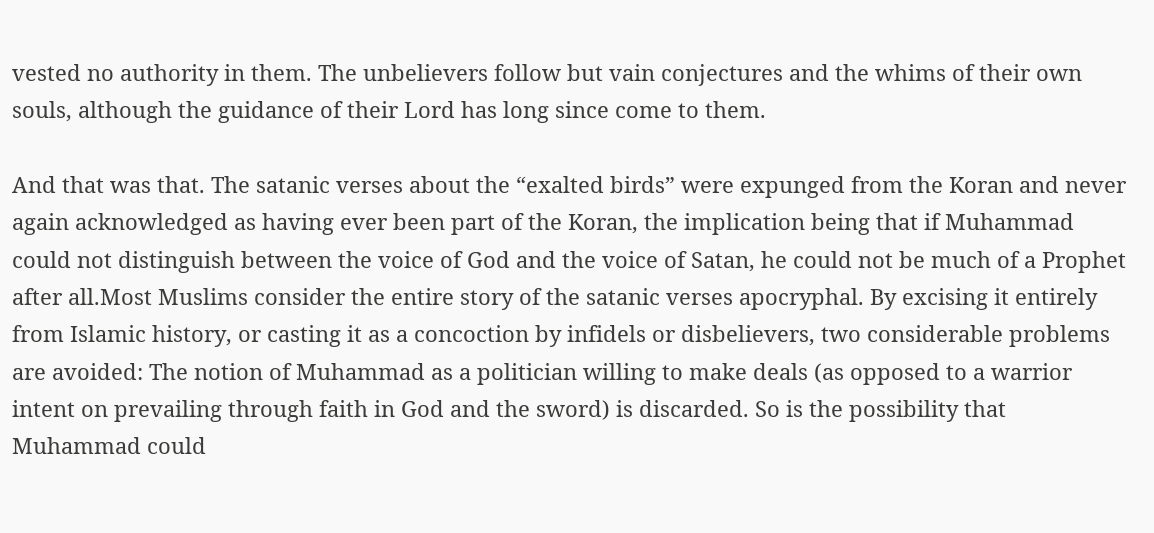vested no authority in them. The unbelievers follow but vain conjectures and the whims of their own souls, although the guidance of their Lord has long since come to them.

And that was that. The satanic verses about the “exalted birds” were expunged from the Koran and never again acknowledged as having ever been part of the Koran, the implication being that if Muhammad could not distinguish between the voice of God and the voice of Satan, he could not be much of a Prophet after all.Most Muslims consider the entire story of the satanic verses apocryphal. By excising it entirely from Islamic history, or casting it as a concoction by infidels or disbelievers, two considerable problems are avoided: The notion of Muhammad as a politician willing to make deals (as opposed to a warrior intent on prevailing through faith in God and the sword) is discarded. So is the possibility that Muhammad could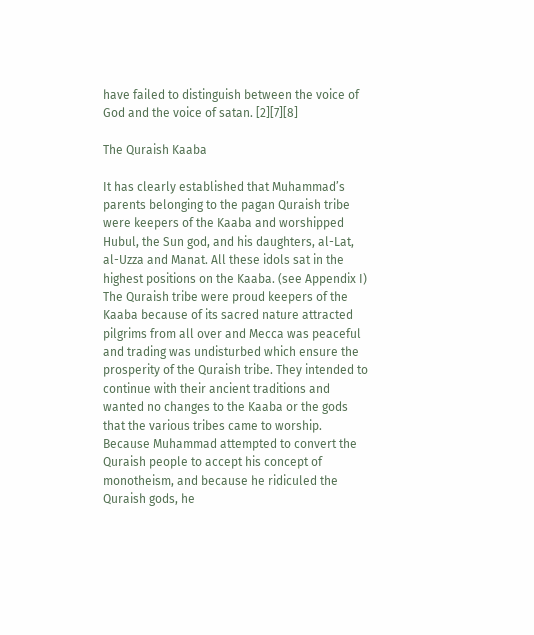have failed to distinguish between the voice of God and the voice of satan. [2][7][8]

The Quraish Kaaba

It has clearly established that Muhammad’s parents belonging to the pagan Quraish tribe were keepers of the Kaaba and worshipped Hubul, the Sun god, and his daughters, al-Lat, al-Uzza and Manat. All these idols sat in the highest positions on the Kaaba. (see Appendix I)
The Quraish tribe were proud keepers of the Kaaba because of its sacred nature attracted pilgrims from all over and Mecca was peaceful and trading was undisturbed which ensure the prosperity of the Quraish tribe. They intended to continue with their ancient traditions and wanted no changes to the Kaaba or the gods that the various tribes came to worship.
Because Muhammad attempted to convert the Quraish people to accept his concept of monotheism, and because he ridiculed the Quraish gods, he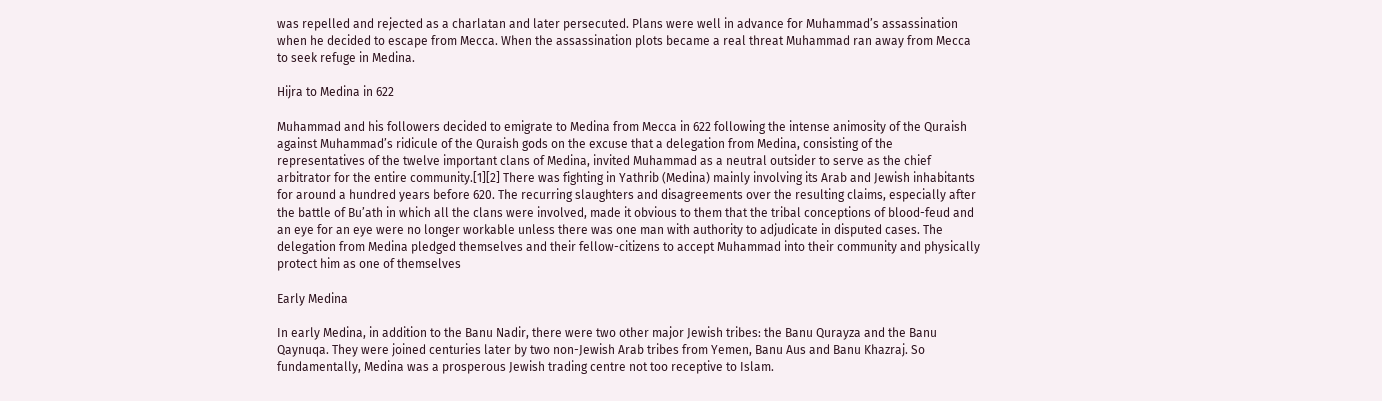was repelled and rejected as a charlatan and later persecuted. Plans were well in advance for Muhammad’s assassination when he decided to escape from Mecca. When the assassination plots became a real threat Muhammad ran away from Mecca to seek refuge in Medina.

Hijra to Medina in 622

Muhammad and his followers decided to emigrate to Medina from Mecca in 622 following the intense animosity of the Quraish against Muhammad’s ridicule of the Quraish gods on the excuse that a delegation from Medina, consisting of the representatives of the twelve important clans of Medina, invited Muhammad as a neutral outsider to serve as the chief arbitrator for the entire community.[1][2] There was fighting in Yathrib (Medina) mainly involving its Arab and Jewish inhabitants for around a hundred years before 620. The recurring slaughters and disagreements over the resulting claims, especially after the battle of Bu’ath in which all the clans were involved, made it obvious to them that the tribal conceptions of blood-feud and an eye for an eye were no longer workable unless there was one man with authority to adjudicate in disputed cases. The delegation from Medina pledged themselves and their fellow-citizens to accept Muhammad into their community and physically protect him as one of themselves

Early Medina

In early Medina, in addition to the Banu Nadir, there were two other major Jewish tribes: the Banu Qurayza and the Banu Qaynuqa. They were joined centuries later by two non-Jewish Arab tribes from Yemen, Banu Aus and Banu Khazraj. So fundamentally, Medina was a prosperous Jewish trading centre not too receptive to Islam.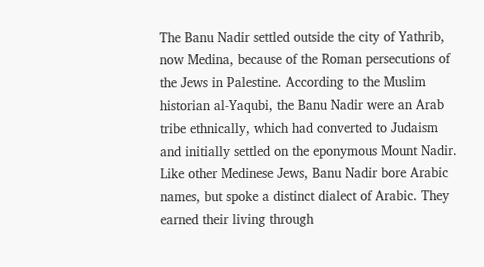The Banu Nadir settled outside the city of Yathrib, now Medina, because of the Roman persecutions of the Jews in Palestine. According to the Muslim historian al-Yaqubi, the Banu Nadir were an Arab tribe ethnically, which had converted to Judaism and initially settled on the eponymous Mount Nadir. Like other Medinese Jews, Banu Nadir bore Arabic names, but spoke a distinct dialect of Arabic. They earned their living through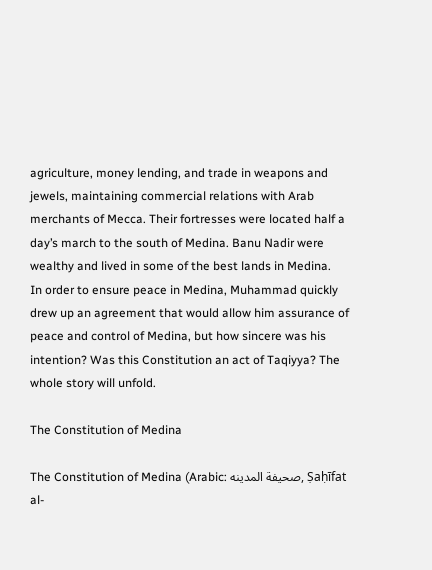agriculture, money lending, and trade in weapons and jewels, maintaining commercial relations with Arab merchants of Mecca. Their fortresses were located half a day’s march to the south of Medina. Banu Nadir were wealthy and lived in some of the best lands in Medina.
In order to ensure peace in Medina, Muhammad quickly drew up an agreement that would allow him assurance of peace and control of Medina, but how sincere was his intention? Was this Constitution an act of Taqiyya? The whole story will unfold.

The Constitution of Medina

The Constitution of Medina (Arabic: صحیفة المدینه, Ṣaḥīfat al-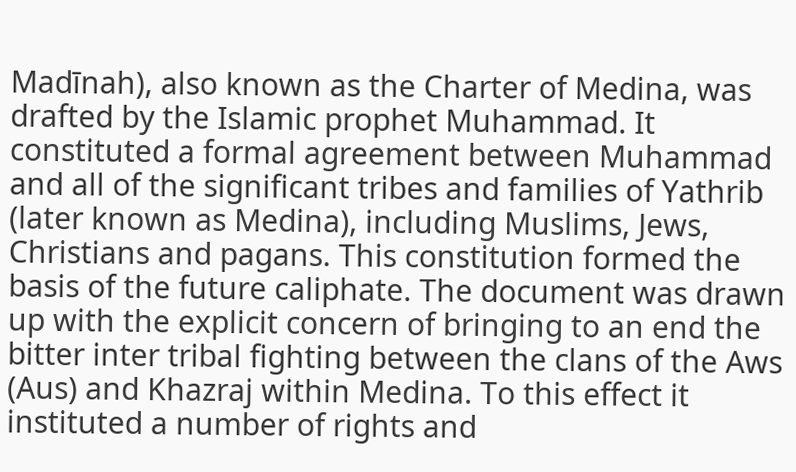Madīnah), also known as the Charter of Medina, was drafted by the Islamic prophet Muhammad. It constituted a formal agreement between Muhammad and all of the significant tribes and families of Yathrib (later known as Medina), including Muslims, Jews, Christians and pagans. This constitution formed the basis of the future caliphate. The document was drawn up with the explicit concern of bringing to an end the bitter inter tribal fighting between the clans of the Aws (Aus) and Khazraj within Medina. To this effect it instituted a number of rights and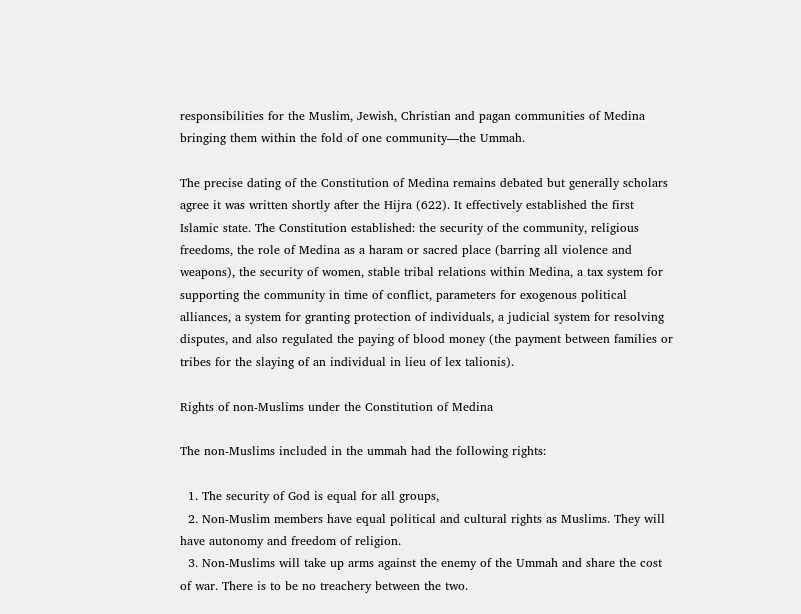responsibilities for the Muslim, Jewish, Christian and pagan communities of Medina bringing them within the fold of one community—the Ummah.

The precise dating of the Constitution of Medina remains debated but generally scholars agree it was written shortly after the Hijra (622). It effectively established the first Islamic state. The Constitution established: the security of the community, religious freedoms, the role of Medina as a haram or sacred place (barring all violence and weapons), the security of women, stable tribal relations within Medina, a tax system for supporting the community in time of conflict, parameters for exogenous political alliances, a system for granting protection of individuals, a judicial system for resolving disputes, and also regulated the paying of blood money (the payment between families or tribes for the slaying of an individual in lieu of lex talionis).

Rights of non-Muslims under the Constitution of Medina

The non-Muslims included in the ummah had the following rights:

  1. The security of God is equal for all groups,
  2. Non-Muslim members have equal political and cultural rights as Muslims. They will have autonomy and freedom of religion.
  3. Non-Muslims will take up arms against the enemy of the Ummah and share the cost of war. There is to be no treachery between the two.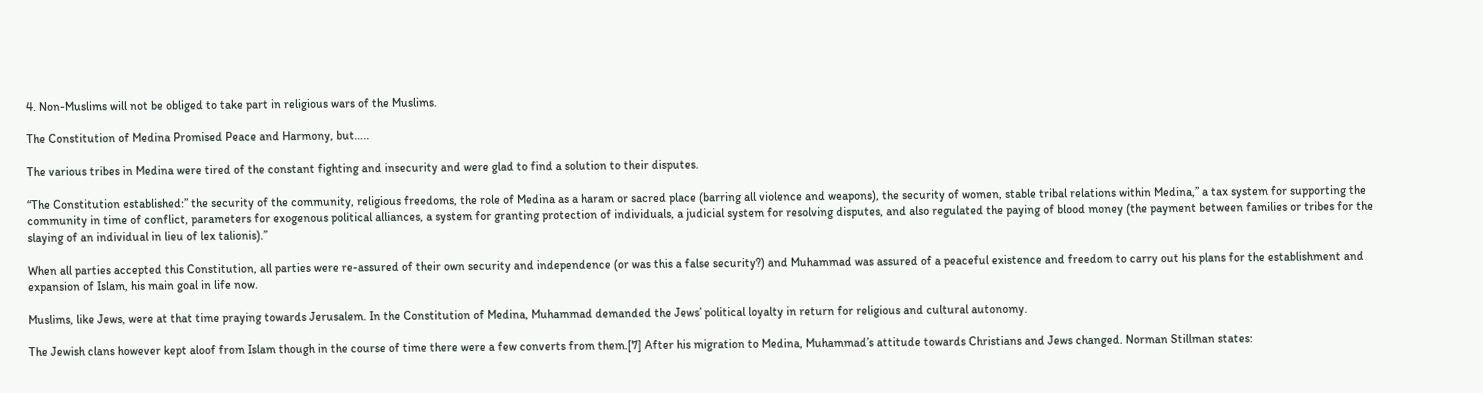4. Non-Muslims will not be obliged to take part in religious wars of the Muslims.

The Constitution of Medina Promised Peace and Harmony, but…..

The various tribes in Medina were tired of the constant fighting and insecurity and were glad to find a solution to their disputes.

“The Constitution established:” the security of the community, religious freedoms, the role of Medina as a haram or sacred place (barring all violence and weapons), the security of women, stable tribal relations within Medina,” a tax system for supporting the community in time of conflict, parameters for exogenous political alliances, a system for granting protection of individuals, a judicial system for resolving disputes, and also regulated the paying of blood money (the payment between families or tribes for the slaying of an individual in lieu of lex talionis).”

When all parties accepted this Constitution, all parties were re-assured of their own security and independence (or was this a false security?) and Muhammad was assured of a peaceful existence and freedom to carry out his plans for the establishment and expansion of Islam, his main goal in life now.

Muslims, like Jews, were at that time praying towards Jerusalem. In the Constitution of Medina, Muhammad demanded the Jews’ political loyalty in return for religious and cultural autonomy.

The Jewish clans however kept aloof from Islam though in the course of time there were a few converts from them.[7] After his migration to Medina, Muhammad’s attitude towards Christians and Jews changed. Norman Stillman states: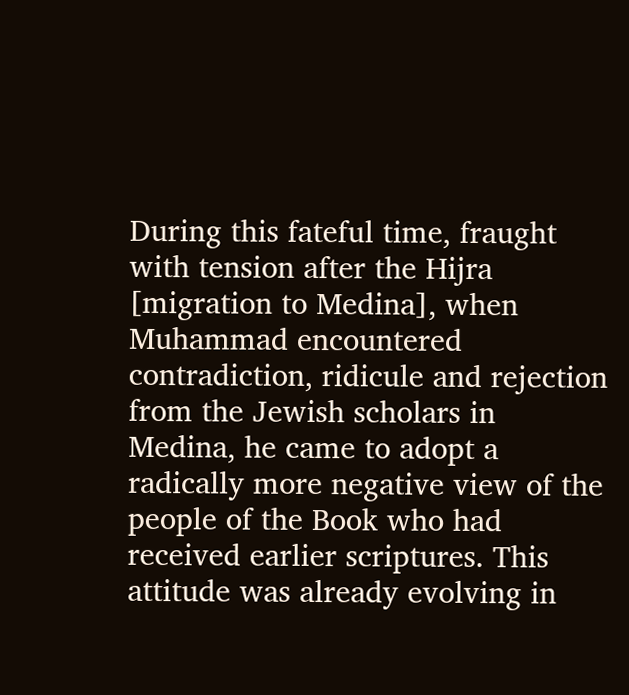During this fateful time, fraught with tension after the Hijra [migration to Medina], when Muhammad encountered contradiction, ridicule and rejection from the Jewish scholars in Medina, he came to adopt a radically more negative view of the people of the Book who had received earlier scriptures. This attitude was already evolving in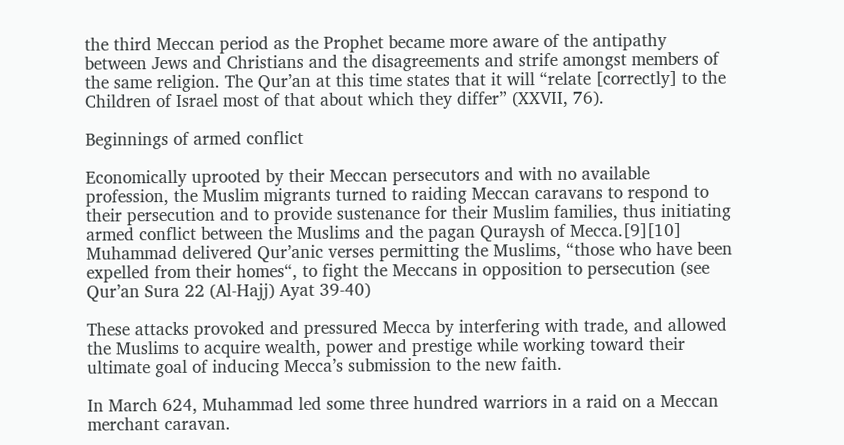the third Meccan period as the Prophet became more aware of the antipathy between Jews and Christians and the disagreements and strife amongst members of the same religion. The Qur’an at this time states that it will “relate [correctly] to the Children of Israel most of that about which they differ” (XXVII, 76).

Beginnings of armed conflict

Economically uprooted by their Meccan persecutors and with no available profession, the Muslim migrants turned to raiding Meccan caravans to respond to their persecution and to provide sustenance for their Muslim families, thus initiating armed conflict between the Muslims and the pagan Quraysh of Mecca.[9][10] Muhammad delivered Qur’anic verses permitting the Muslims, “those who have been expelled from their homes“, to fight the Meccans in opposition to persecution (see Qur’an Sura 22 (Al-Hajj) Ayat 39-40)

These attacks provoked and pressured Mecca by interfering with trade, and allowed the Muslims to acquire wealth, power and prestige while working toward their ultimate goal of inducing Mecca’s submission to the new faith.

In March 624, Muhammad led some three hundred warriors in a raid on a Meccan merchant caravan.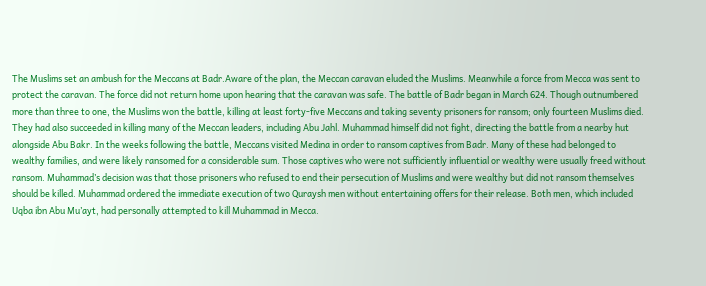The Muslims set an ambush for the Meccans at Badr.Aware of the plan, the Meccan caravan eluded the Muslims. Meanwhile a force from Mecca was sent to protect the caravan. The force did not return home upon hearing that the caravan was safe. The battle of Badr began in March 624. Though outnumbered more than three to one, the Muslims won the battle, killing at least forty-five Meccans and taking seventy prisoners for ransom; only fourteen Muslims died. They had also succeeded in killing many of the Meccan leaders, including Abu Jahl. Muhammad himself did not fight, directing the battle from a nearby hut alongside Abu Bakr. In the weeks following the battle, Meccans visited Medina in order to ransom captives from Badr. Many of these had belonged to wealthy families, and were likely ransomed for a considerable sum. Those captives who were not sufficiently influential or wealthy were usually freed without ransom. Muhammad’s decision was that those prisoners who refused to end their persecution of Muslims and were wealthy but did not ransom themselves should be killed. Muhammad ordered the immediate execution of two Quraysh men without entertaining offers for their release. Both men, which included Uqba ibn Abu Mu’ayt, had personally attempted to kill Muhammad in Mecca.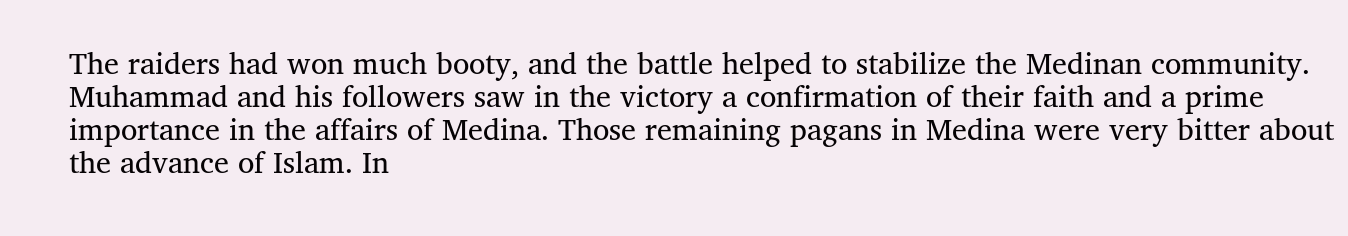The raiders had won much booty, and the battle helped to stabilize the Medinan community. Muhammad and his followers saw in the victory a confirmation of their faith and a prime importance in the affairs of Medina. Those remaining pagans in Medina were very bitter about the advance of Islam. In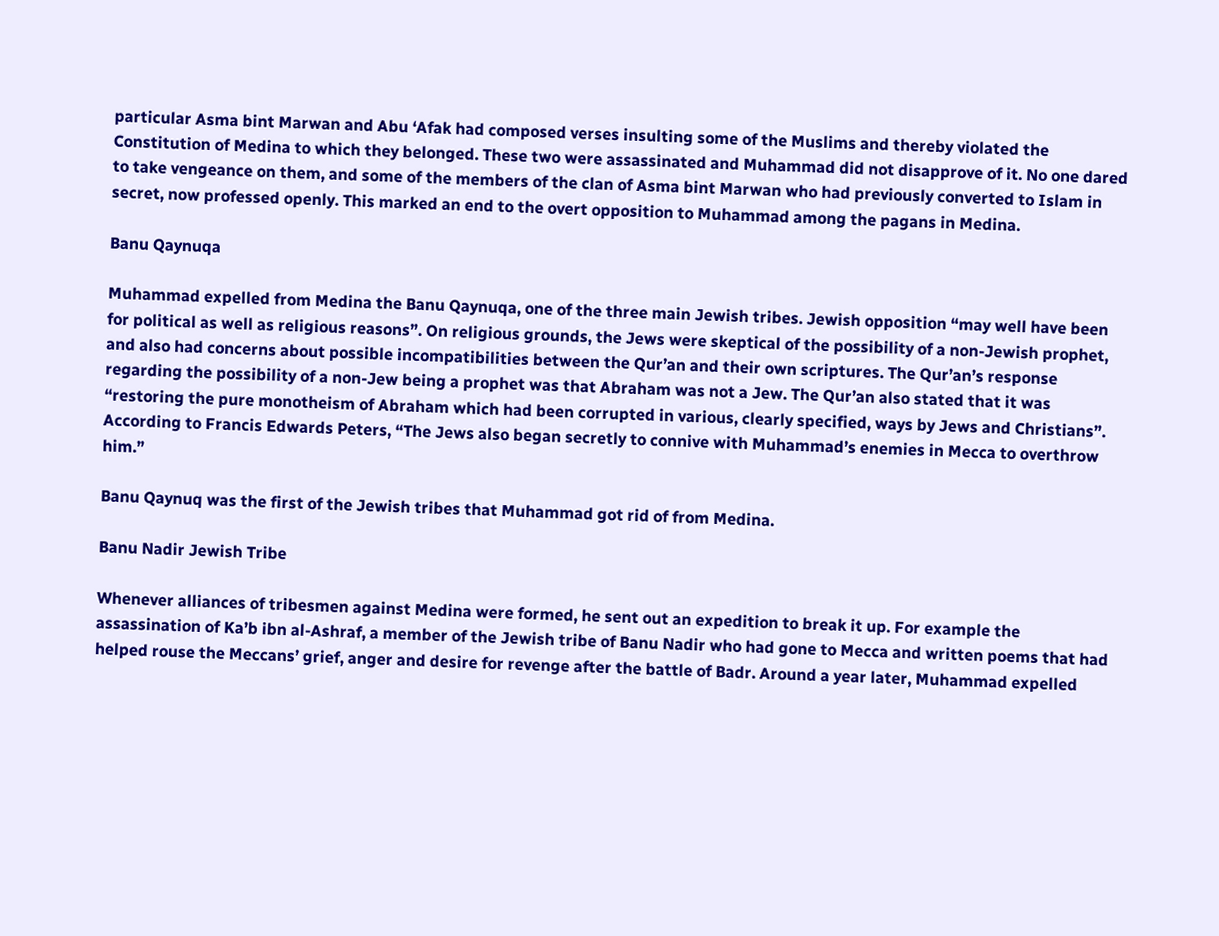particular Asma bint Marwan and Abu ‘Afak had composed verses insulting some of the Muslims and thereby violated the Constitution of Medina to which they belonged. These two were assassinated and Muhammad did not disapprove of it. No one dared to take vengeance on them, and some of the members of the clan of Asma bint Marwan who had previously converted to Islam in secret, now professed openly. This marked an end to the overt opposition to Muhammad among the pagans in Medina.

Banu Qaynuqa

Muhammad expelled from Medina the Banu Qaynuqa, one of the three main Jewish tribes. Jewish opposition “may well have been for political as well as religious reasons”. On religious grounds, the Jews were skeptical of the possibility of a non-Jewish prophet, and also had concerns about possible incompatibilities between the Qur’an and their own scriptures. The Qur’an’s response regarding the possibility of a non-Jew being a prophet was that Abraham was not a Jew. The Qur’an also stated that it was “restoring the pure monotheism of Abraham which had been corrupted in various, clearly specified, ways by Jews and Christians”. According to Francis Edwards Peters, “The Jews also began secretly to connive with Muhammad’s enemies in Mecca to overthrow him.”

Banu Qaynuq was the first of the Jewish tribes that Muhammad got rid of from Medina.

Banu Nadir Jewish Tribe

Whenever alliances of tribesmen against Medina were formed, he sent out an expedition to break it up. For example the assassination of Ka’b ibn al-Ashraf, a member of the Jewish tribe of Banu Nadir who had gone to Mecca and written poems that had helped rouse the Meccans’ grief, anger and desire for revenge after the battle of Badr. Around a year later, Muhammad expelled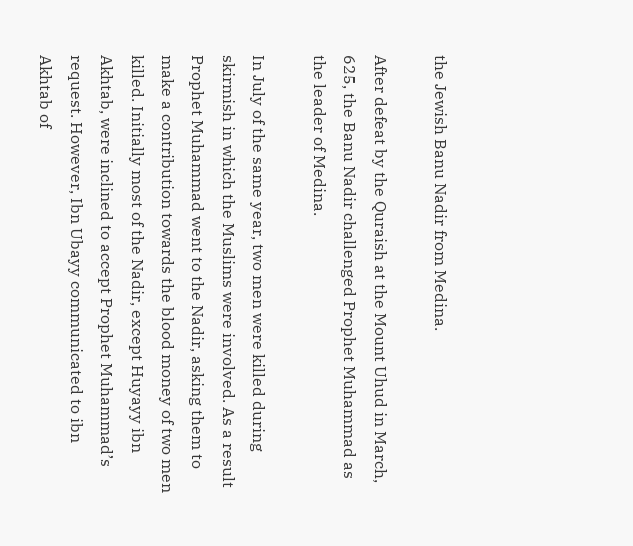the Jewish Banu Nadir from Medina.

After defeat by the Quraish at the Mount Uhud in March, 625, the Banu Nadir challenged Prophet Muhammad as the leader of Medina.

In July of the same year, two men were killed during skirmish in which the Muslims were involved. As a result Prophet Muhammad went to the Nadir, asking them to make a contribution towards the blood money of two men killed. Initially most of the Nadir, except Huyayy ibn Akhtab, were inclined to accept Prophet Muhammad’s request. However, Ibn Ubayy communicated to ibn Akhtab of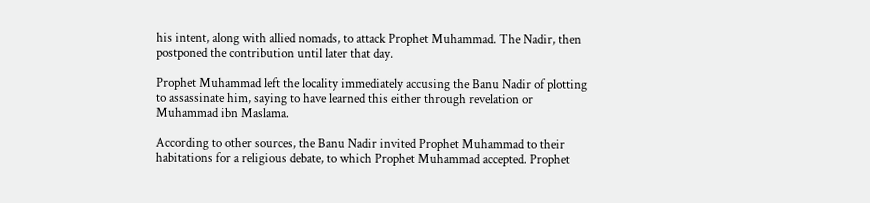his intent, along with allied nomads, to attack Prophet Muhammad. The Nadir, then postponed the contribution until later that day.

Prophet Muhammad left the locality immediately accusing the Banu Nadir of plotting to assassinate him, saying to have learned this either through revelation or Muhammad ibn Maslama.

According to other sources, the Banu Nadir invited Prophet Muhammad to their habitations for a religious debate, to which Prophet Muhammad accepted. Prophet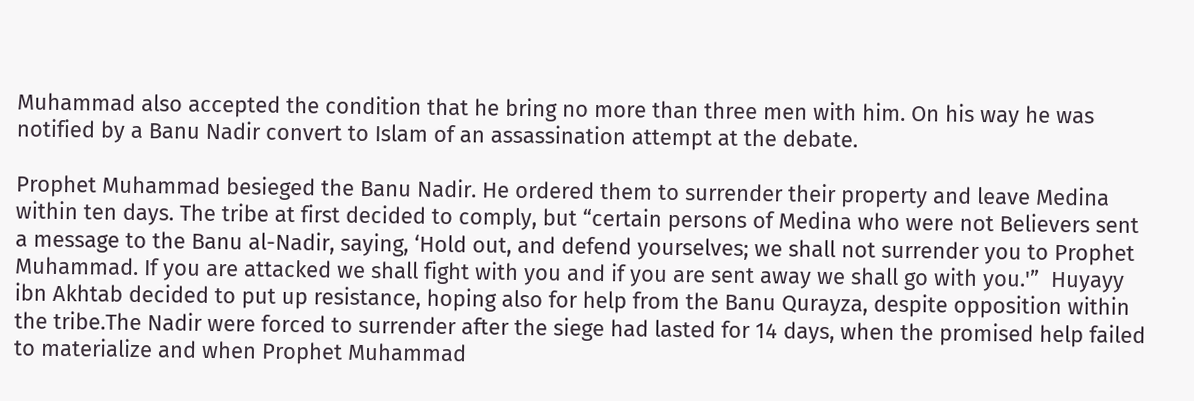Muhammad also accepted the condition that he bring no more than three men with him. On his way he was notified by a Banu Nadir convert to Islam of an assassination attempt at the debate.

Prophet Muhammad besieged the Banu Nadir. He ordered them to surrender their property and leave Medina within ten days. The tribe at first decided to comply, but “certain persons of Medina who were not Believers sent a message to the Banu al-Nadir, saying, ‘Hold out, and defend yourselves; we shall not surrender you to Prophet Muhammad. If you are attacked we shall fight with you and if you are sent away we shall go with you.'”  Huyayy ibn Akhtab decided to put up resistance, hoping also for help from the Banu Qurayza, despite opposition within the tribe.The Nadir were forced to surrender after the siege had lasted for 14 days, when the promised help failed to materialize and when Prophet Muhammad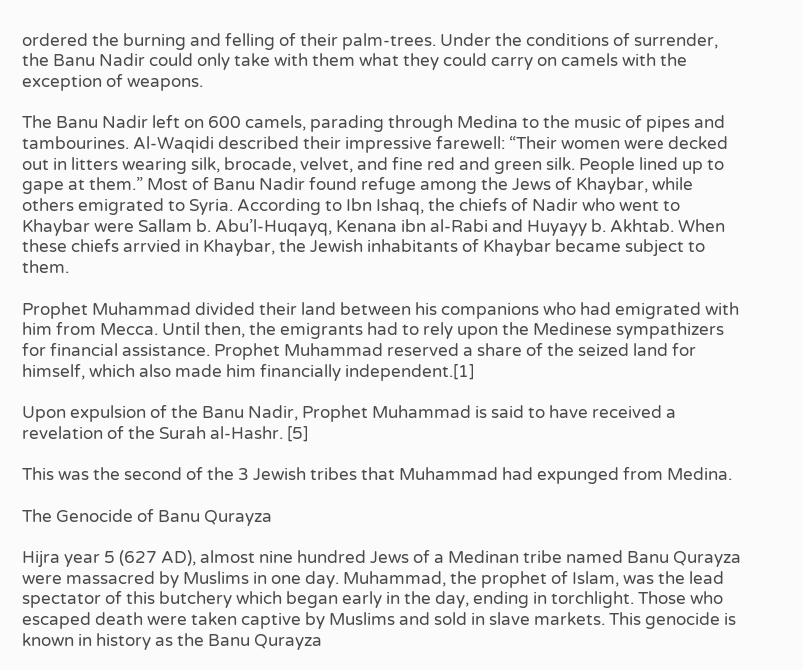ordered the burning and felling of their palm-trees. Under the conditions of surrender, the Banu Nadir could only take with them what they could carry on camels with the exception of weapons.

The Banu Nadir left on 600 camels, parading through Medina to the music of pipes and tambourines. Al-Waqidi described their impressive farewell: “Their women were decked out in litters wearing silk, brocade, velvet, and fine red and green silk. People lined up to gape at them.” Most of Banu Nadir found refuge among the Jews of Khaybar, while others emigrated to Syria. According to Ibn Ishaq, the chiefs of Nadir who went to Khaybar were Sallam b. Abu’l-Huqayq, Kenana ibn al-Rabi and Huyayy b. Akhtab. When these chiefs arrvied in Khaybar, the Jewish inhabitants of Khaybar became subject to them.

Prophet Muhammad divided their land between his companions who had emigrated with him from Mecca. Until then, the emigrants had to rely upon the Medinese sympathizers for financial assistance. Prophet Muhammad reserved a share of the seized land for himself, which also made him financially independent.[1]

Upon expulsion of the Banu Nadir, Prophet Muhammad is said to have received a revelation of the Surah al-Hashr. [5]

This was the second of the 3 Jewish tribes that Muhammad had expunged from Medina.

The Genocide of Banu Qurayza

Hijra year 5 (627 AD), almost nine hundred Jews of a Medinan tribe named Banu Qurayza were massacred by Muslims in one day. Muhammad, the prophet of Islam, was the lead spectator of this butchery which began early in the day, ending in torchlight. Those who escaped death were taken captive by Muslims and sold in slave markets. This genocide is known in history as the Banu Qurayza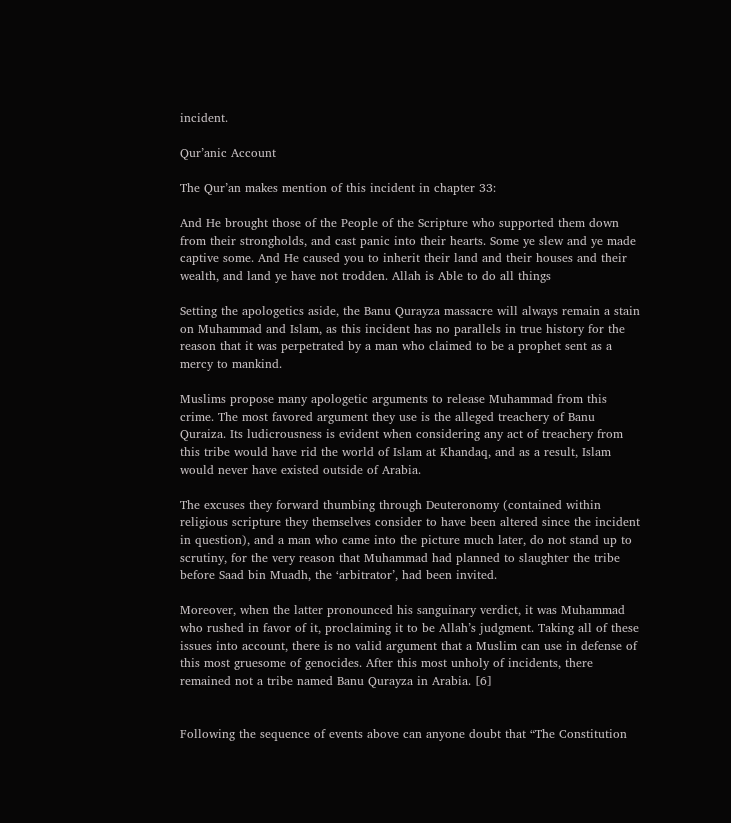incident.

Qur’anic Account

The Qur’an makes mention of this incident in chapter 33:

And He brought those of the People of the Scripture who supported them down from their strongholds, and cast panic into their hearts. Some ye slew and ye made captive some. And He caused you to inherit their land and their houses and their wealth, and land ye have not trodden. Allah is Able to do all things

Setting the apologetics aside, the Banu Qurayza massacre will always remain a stain on Muhammad and Islam, as this incident has no parallels in true history for the reason that it was perpetrated by a man who claimed to be a prophet sent as a mercy to mankind.

Muslims propose many apologetic arguments to release Muhammad from this crime. The most favored argument they use is the alleged treachery of Banu Quraiza. Its ludicrousness is evident when considering any act of treachery from this tribe would have rid the world of Islam at Khandaq, and as a result, Islam would never have existed outside of Arabia.

The excuses they forward thumbing through Deuteronomy (contained within religious scripture they themselves consider to have been altered since the incident in question), and a man who came into the picture much later, do not stand up to scrutiny, for the very reason that Muhammad had planned to slaughter the tribe before Saad bin Muadh, the ‘arbitrator’, had been invited.

Moreover, when the latter pronounced his sanguinary verdict, it was Muhammad who rushed in favor of it, proclaiming it to be Allah’s judgment. Taking all of these issues into account, there is no valid argument that a Muslim can use in defense of this most gruesome of genocides. After this most unholy of incidents, there remained not a tribe named Banu Qurayza in Arabia. [6]


Following the sequence of events above can anyone doubt that “The Constitution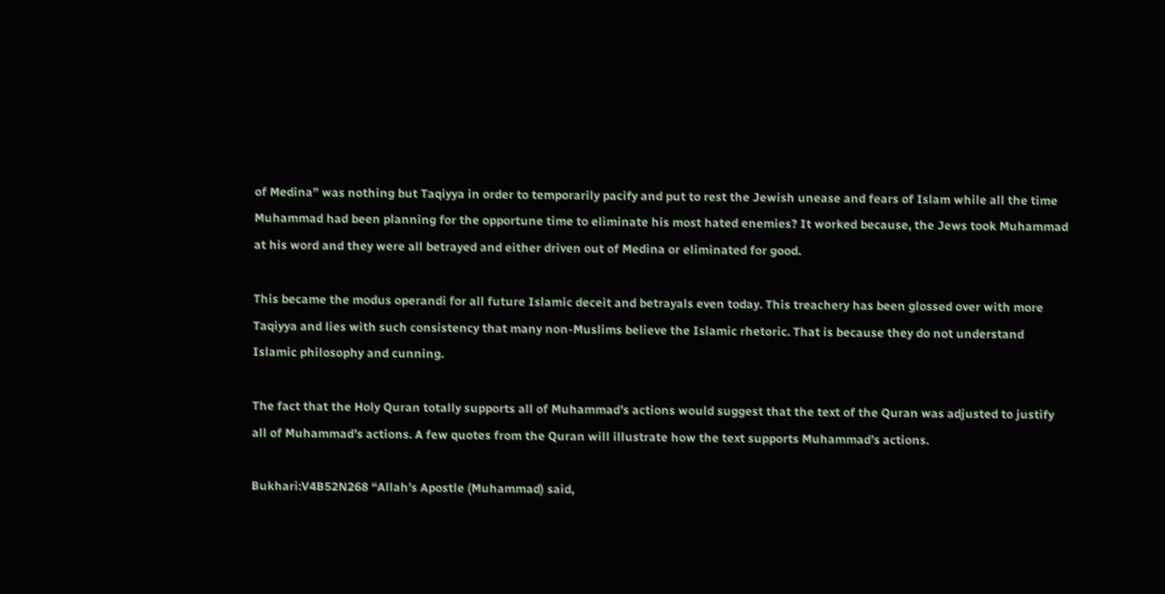of Medina” was nothing but Taqiyya in order to temporarily pacify and put to rest the Jewish unease and fears of Islam while all the time Muhammad had been planning for the opportune time to eliminate his most hated enemies? It worked because, the Jews took Muhammad at his word and they were all betrayed and either driven out of Medina or eliminated for good.

This became the modus operandi for all future Islamic deceit and betrayals even today. This treachery has been glossed over with more Taqiyya and lies with such consistency that many non-Muslims believe the Islamic rhetoric. That is because they do not understand Islamic philosophy and cunning.

The fact that the Holy Quran totally supports all of Muhammad’s actions would suggest that the text of the Quran was adjusted to justify all of Muhammad’s actions. A few quotes from the Quran will illustrate how the text supports Muhammad’s actions.

Bukhari:V4B52N268 “Allah’s Apostle (Muhammad) said,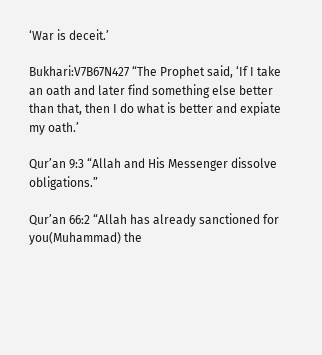‘War is deceit.’

Bukhari:V7B67N427 “The Prophet said, ‘If I take an oath and later find something else better than that, then I do what is better and expiate my oath.’

Qur’an 9:3 “Allah and His Messenger dissolve obligations.”

Qur’an 66:2 “Allah has already sanctioned for you(Muhammad) the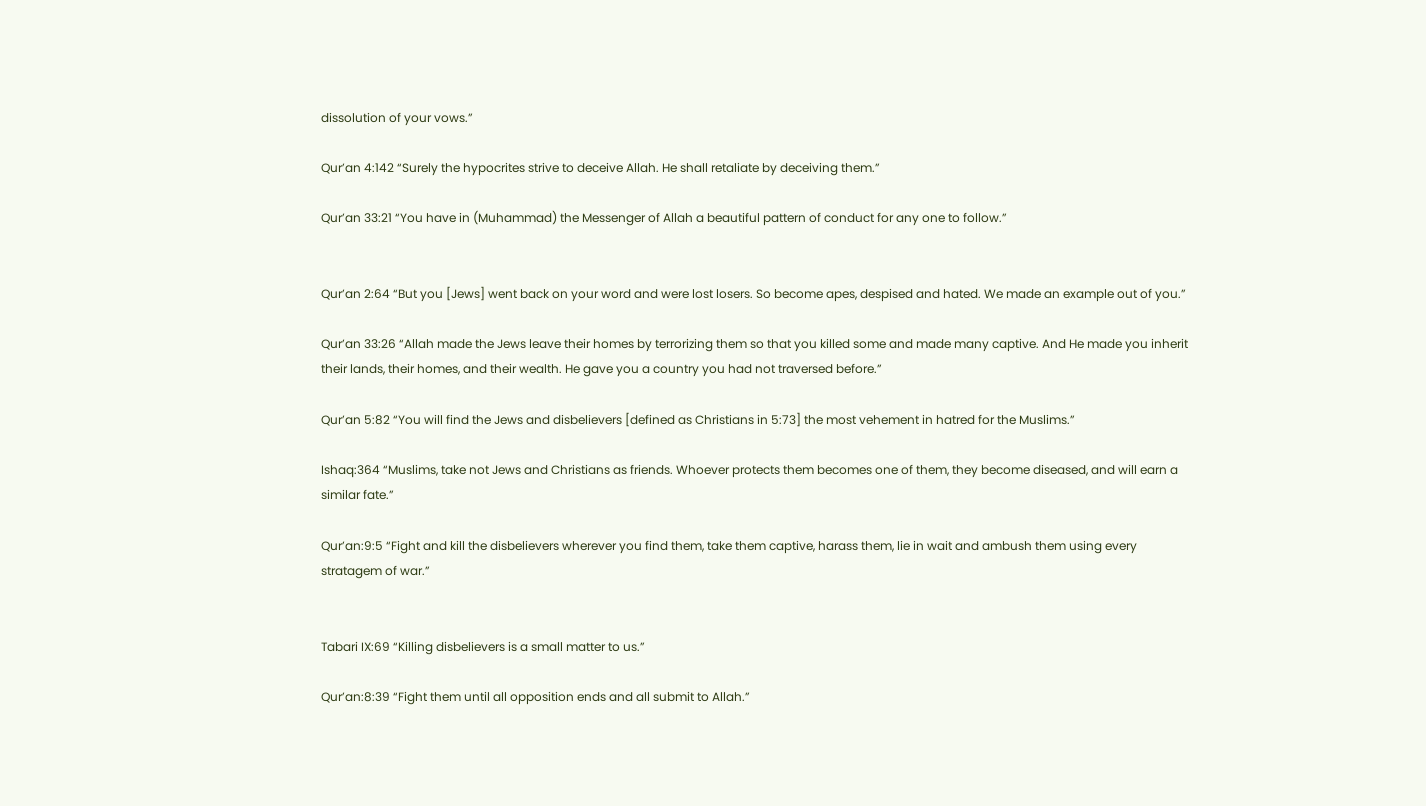dissolution of your vows.”

Qur’an 4:142 “Surely the hypocrites strive to deceive Allah. He shall retaliate by deceiving them.”

Qur’an 33:21 “You have in (Muhammad) the Messenger of Allah a beautiful pattern of conduct for any one to follow.”


Qur’an 2:64 “But you [Jews] went back on your word and were lost losers. So become apes, despised and hated. We made an example out of you.”

Qur’an 33:26 “Allah made the Jews leave their homes by terrorizing them so that you killed some and made many captive. And He made you inherit their lands, their homes, and their wealth. He gave you a country you had not traversed before.”

Qur’an 5:82 “You will find the Jews and disbelievers [defined as Christians in 5:73] the most vehement in hatred for the Muslims.”

Ishaq:364 “Muslims, take not Jews and Christians as friends. Whoever protects them becomes one of them, they become diseased, and will earn a similar fate.”

Qur’an:9:5 “Fight and kill the disbelievers wherever you find them, take them captive, harass them, lie in wait and ambush them using every stratagem of war.”


Tabari IX:69 “Killing disbelievers is a small matter to us.”

Qur’an:8:39 “Fight them until all opposition ends and all submit to Allah.”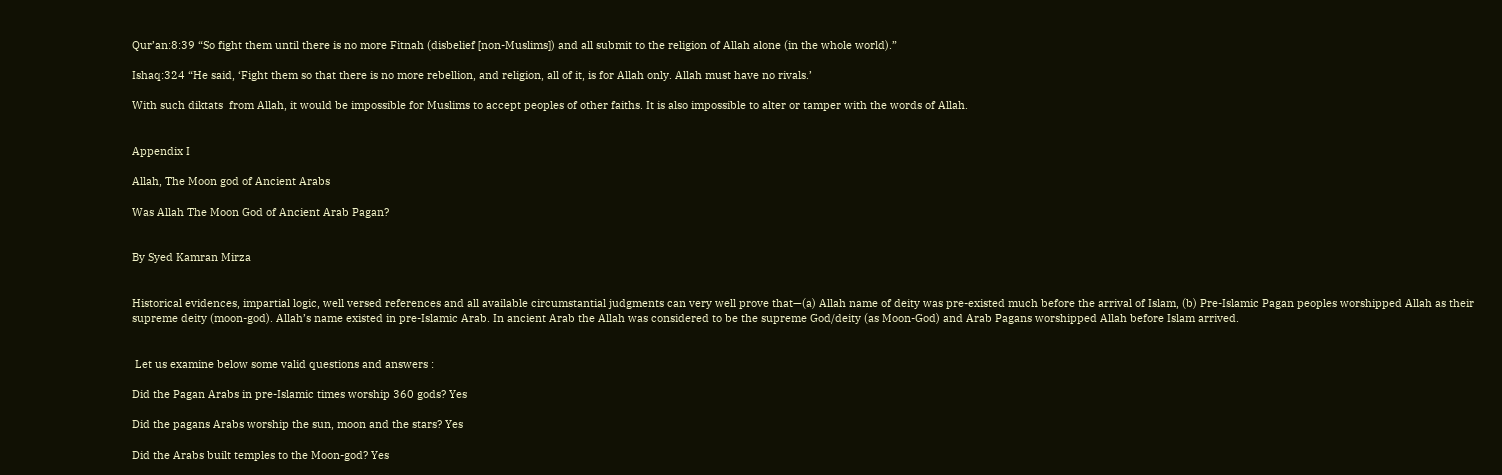Qur’an:8:39 “So fight them until there is no more Fitnah (disbelief [non-Muslims]) and all submit to the religion of Allah alone (in the whole world).”

Ishaq:324 “He said, ‘Fight them so that there is no more rebellion, and religion, all of it, is for Allah only. Allah must have no rivals.’

With such diktats  from Allah, it would be impossible for Muslims to accept peoples of other faiths. It is also impossible to alter or tamper with the words of Allah.


Appendix I

Allah, The Moon god of Ancient Arabs

Was Allah The Moon God of Ancient Arab Pagan?


By Syed Kamran Mirza


Historical evidences, impartial logic, well versed references and all available circumstantial judgments can very well prove that—(a) Allah name of deity was pre-existed much before the arrival of Islam, (b) Pre-Islamic Pagan peoples worshipped Allah as their supreme deity (moon-god). Allah’s name existed in pre-Islamic Arab. In ancient Arab the Allah was considered to be the supreme God/deity (as Moon-God) and Arab Pagans worshipped Allah before Islam arrived.


 Let us examine below some valid questions and answers :

Did the Pagan Arabs in pre-Islamic times worship 360 gods? Yes

Did the pagans Arabs worship the sun, moon and the stars? Yes

Did the Arabs built temples to the Moon-god? Yes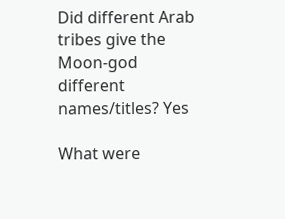Did different Arab tribes give the Moon-god different names/titles? Yes

What were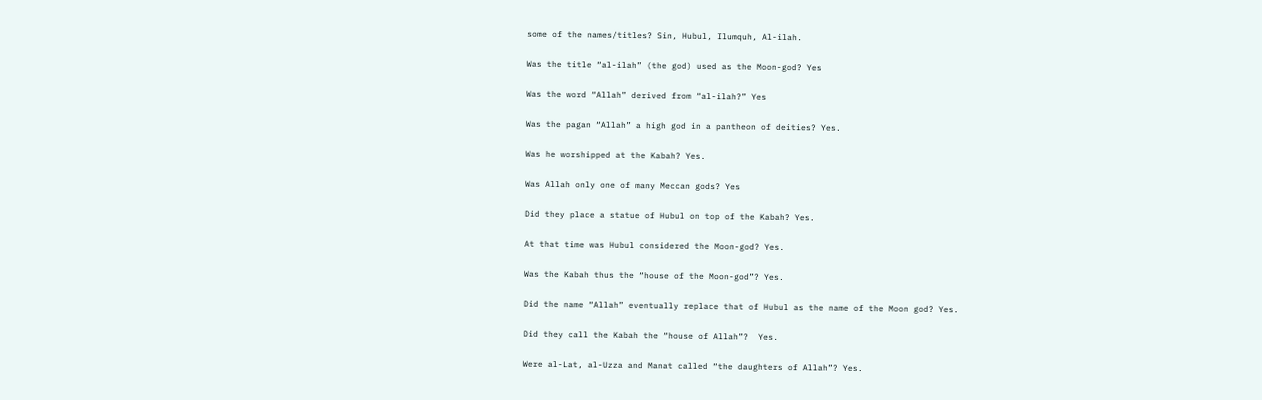some of the names/titles? Sin, Hubul, Ilumquh, Al-ilah.

Was the title “al-ilah” (the god) used as the Moon-god? Yes

Was the word “Allah” derived from “al-ilah?” Yes

Was the pagan “Allah” a high god in a pantheon of deities? Yes.

Was he worshipped at the Kabah? Yes.

Was Allah only one of many Meccan gods? Yes

Did they place a statue of Hubul on top of the Kabah? Yes.

At that time was Hubul considered the Moon-god? Yes.

Was the Kabah thus the “house of the Moon-god”? Yes.

Did the name “Allah” eventually replace that of Hubul as the name of the Moon god? Yes.

Did they call the Kabah the “house of Allah”?  Yes.

Were al-Lat, al-Uzza and Manat called “the daughters of Allah”? Yes.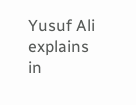Yusuf Ali explains in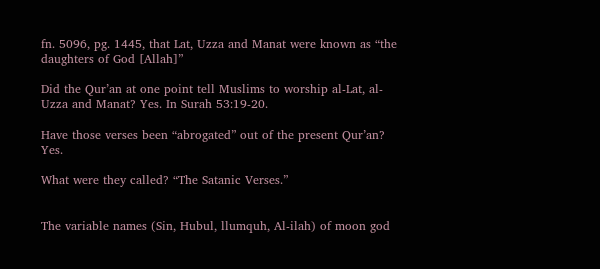fn. 5096, pg. 1445, that Lat, Uzza and Manat were known as “the daughters of God [Allah]”

Did the Qur’an at one point tell Muslims to worship al-Lat, al-Uzza and Manat? Yes. In Surah 53:19-20.

Have those verses been “abrogated” out of the present Qur’an? Yes.

What were they called? “The Satanic Verses.”


The variable names (Sin, Hubul, llumquh, Al-ilah) of moon god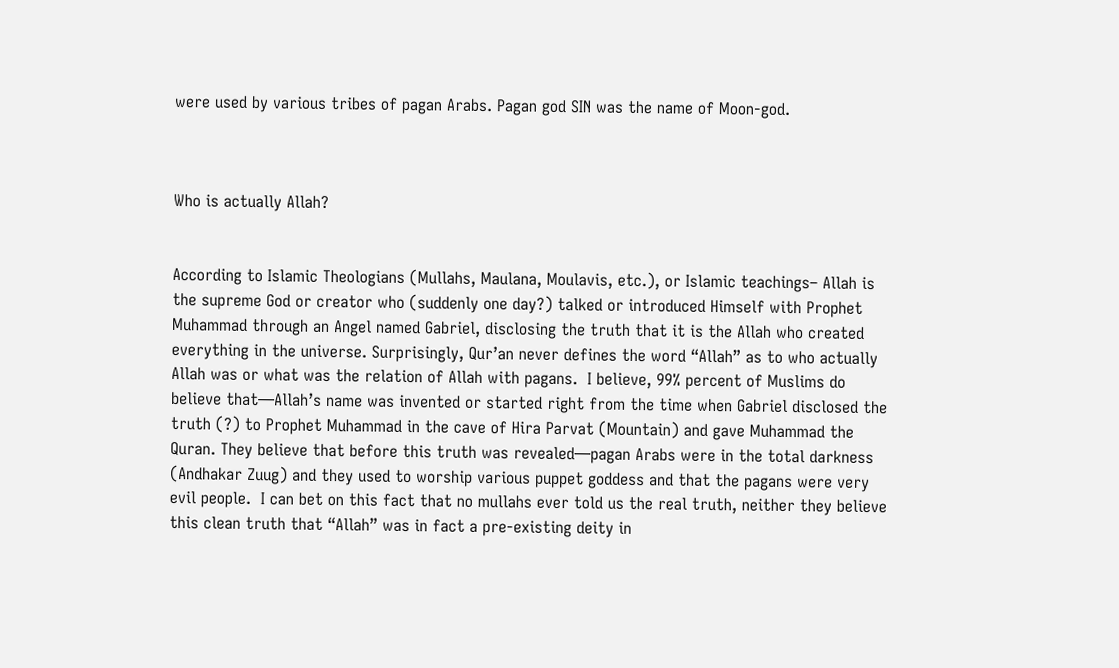were used by various tribes of pagan Arabs. Pagan god SIN was the name of Moon-god.



Who is actually Allah?


According to Islamic Theologians (Mullahs, Maulana, Moulavis, etc.), or Islamic teachings– Allah is the supreme God or creator who (suddenly one day?) talked or introduced Himself with Prophet Muhammad through an Angel named Gabriel, disclosing the truth that it is the Allah who created everything in the universe. Surprisingly, Qur’an never defines the word “Allah” as to who actually Allah was or what was the relation of Allah with pagans.  I believe, 99% percent of Muslims do believe that—Allah’s name was invented or started right from the time when Gabriel disclosed the truth (?) to Prophet Muhammad in the cave of Hira Parvat (Mountain) and gave Muhammad the Quran. They believe that before this truth was revealed—pagan Arabs were in the total darkness (Andhakar Zuug) and they used to worship various puppet goddess and that the pagans were very evil people.  I can bet on this fact that no mullahs ever told us the real truth, neither they believe this clean truth that “Allah” was in fact a pre-existing deity in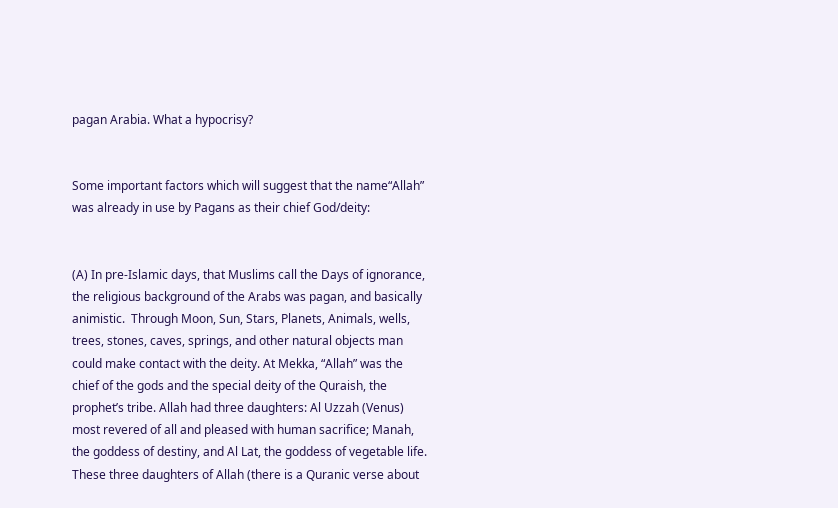pagan Arabia. What a hypocrisy?


Some important factors which will suggest that the name“Allah” was already in use by Pagans as their chief God/deity:


(A) In pre-Islamic days, that Muslims call the Days of ignorance, the religious background of the Arabs was pagan, and basically animistic.  Through Moon, Sun, Stars, Planets, Animals, wells, trees, stones, caves, springs, and other natural objects man could make contact with the deity. At Mekka, “Allah” was the chief of the gods and the special deity of the Quraish, the prophet’s tribe. Allah had three daughters: Al Uzzah (Venus) most revered of all and pleased with human sacrifice; Manah, the goddess of destiny, and Al Lat, the goddess of vegetable life.  These three daughters of Allah (there is a Quranic verse about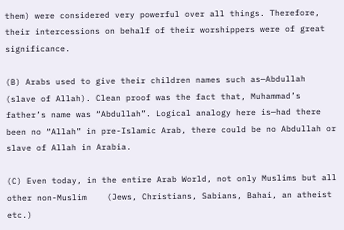them) were considered very powerful over all things. Therefore, their intercessions on behalf of their worshippers were of great significance.

(B) Arabs used to give their children names such as—Abdullah (slave of Allah). Clean proof was the fact that, Muhammad’s father’s name was “Abdullah”. Logical analogy here is—had there been no “Allah” in pre-Islamic Arab, there could be no Abdullah or slave of Allah in Arabia.

(C) Even today, in the entire Arab World, not only Muslims but all other non-Muslim    (Jews, Christians, Sabians, Bahai, an atheist etc.)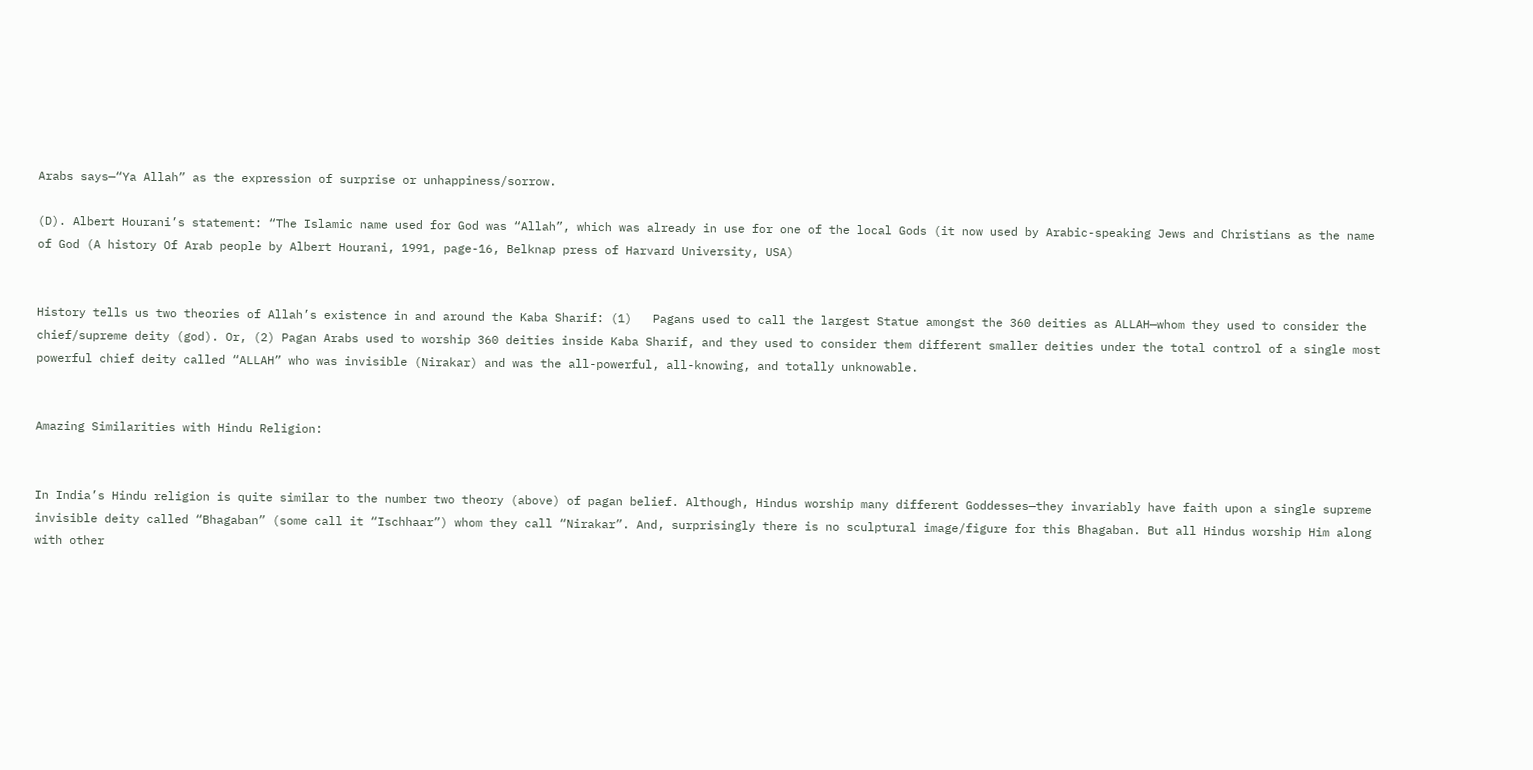Arabs says—“Ya Allah” as the expression of surprise or unhappiness/sorrow.

(D). Albert Hourani’s statement: “The Islamic name used for God was “Allah”, which was already in use for one of the local Gods (it now used by Arabic-speaking Jews and Christians as the name of God (A history Of Arab people by Albert Hourani, 1991, page-16, Belknap press of Harvard University, USA)


History tells us two theories of Allah’s existence in and around the Kaba Sharif: (1)   Pagans used to call the largest Statue amongst the 360 deities as ALLAH—whom they used to consider the chief/supreme deity (god). Or, (2) Pagan Arabs used to worship 360 deities inside Kaba Sharif, and they used to consider them different smaller deities under the total control of a single most powerful chief deity called “ALLAH” who was invisible (Nirakar) and was the all-powerful, all-knowing, and totally unknowable.


Amazing Similarities with Hindu Religion:


In India’s Hindu religion is quite similar to the number two theory (above) of pagan belief. Although, Hindus worship many different Goddesses—they invariably have faith upon a single supreme invisible deity called “Bhagaban” (some call it “Ischhaar”) whom they call “Nirakar”. And, surprisingly there is no sculptural image/figure for this Bhagaban. But all Hindus worship Him along with other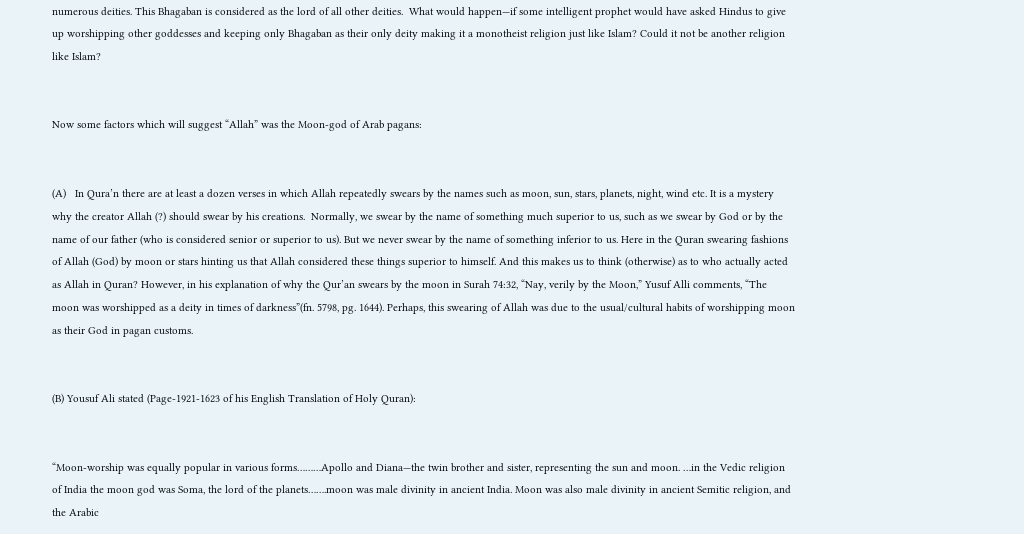numerous deities. This Bhagaban is considered as the lord of all other deities.  What would happen—if some intelligent prophet would have asked Hindus to give up worshipping other goddesses and keeping only Bhagaban as their only deity making it a monotheist religion just like Islam? Could it not be another religion like Islam?


Now some factors which will suggest “Allah” was the Moon-god of Arab pagans:


(A)   In Qura’n there are at least a dozen verses in which Allah repeatedly swears by the names such as moon, sun, stars, planets, night, wind etc. It is a mystery why the creator Allah (?) should swear by his creations.  Normally, we swear by the name of something much superior to us, such as we swear by God or by the name of our father (who is considered senior or superior to us). But we never swear by the name of something inferior to us. Here in the Quran swearing fashions of Allah (God) by moon or stars hinting us that Allah considered these things superior to himself. And this makes us to think (otherwise) as to who actually acted as Allah in Quran? However, in his explanation of why the Qur’an swears by the moon in Surah 74:32, “Nay, verily by the Moon,” Yusuf Alli comments, “The moon was worshipped as a deity in times of darkness”(fn. 5798, pg. 1644). Perhaps, this swearing of Allah was due to the usual/cultural habits of worshipping moon as their God in pagan customs.


(B) Yousuf Ali stated (Page-1921-1623 of his English Translation of Holy Quran):


“Moon-worship was equally popular in various forms………Apollo and Diana—the twin brother and sister, representing the sun and moon. …in the Vedic religion of India the moon god was Soma, the lord of the planets…….moon was male divinity in ancient India. Moon was also male divinity in ancient Semitic religion, and the Arabic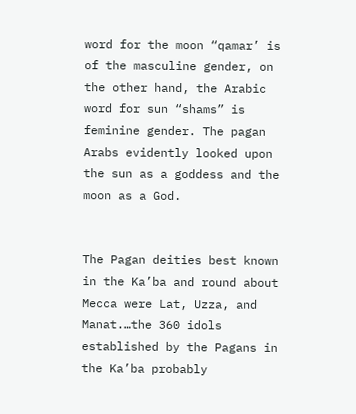word for the moon “qamar’ is of the masculine gender, on the other hand, the Arabic word for sun “shams” is feminine gender. The pagan Arabs evidently looked upon the sun as a goddess and the moon as a God.


The Pagan deities best known in the Ka’ba and round about Mecca were Lat, Uzza, and Manat.…the 360 idols established by the Pagans in the Ka’ba probably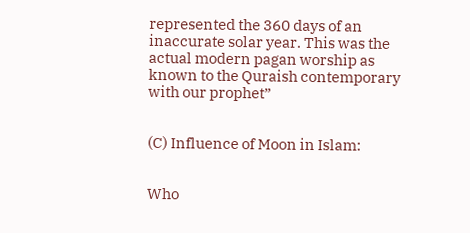represented the 360 days of an inaccurate solar year. This was the actual modern pagan worship as known to the Quraish contemporary with our prophet”


(C) Influence of Moon in Islam:


Who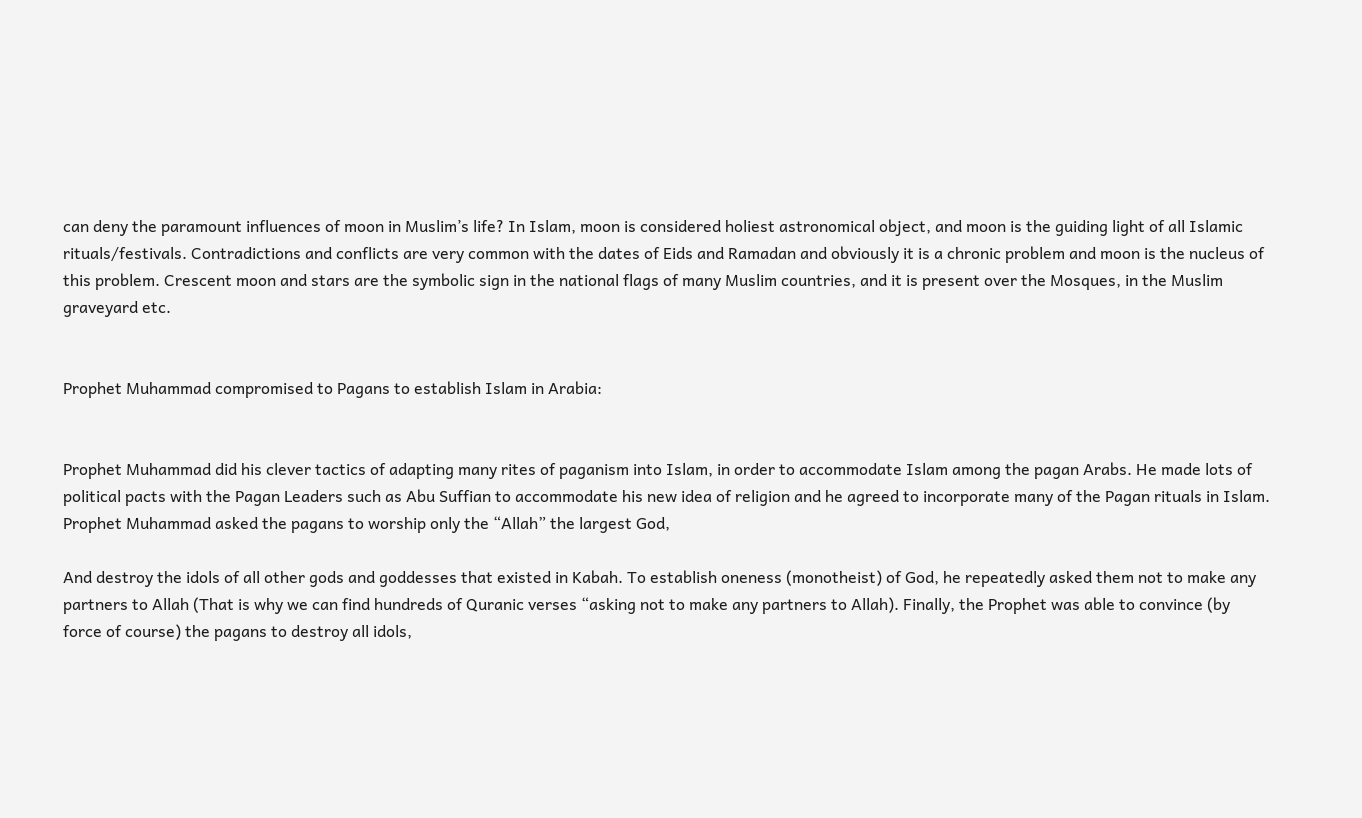can deny the paramount influences of moon in Muslim’s life? In Islam, moon is considered holiest astronomical object, and moon is the guiding light of all Islamic rituals/festivals. Contradictions and conflicts are very common with the dates of Eids and Ramadan and obviously it is a chronic problem and moon is the nucleus of this problem. Crescent moon and stars are the symbolic sign in the national flags of many Muslim countries, and it is present over the Mosques, in the Muslim graveyard etc.


Prophet Muhammad compromised to Pagans to establish Islam in Arabia:


Prophet Muhammad did his clever tactics of adapting many rites of paganism into Islam, in order to accommodate Islam among the pagan Arabs. He made lots of political pacts with the Pagan Leaders such as Abu Suffian to accommodate his new idea of religion and he agreed to incorporate many of the Pagan rituals in Islam. Prophet Muhammad asked the pagans to worship only the “Allah” the largest God,

And destroy the idols of all other gods and goddesses that existed in Kabah. To establish oneness (monotheist) of God, he repeatedly asked them not to make any partners to Allah (That is why we can find hundreds of Quranic verses “asking not to make any partners to Allah). Finally, the Prophet was able to convince (by force of course) the pagans to destroy all idols,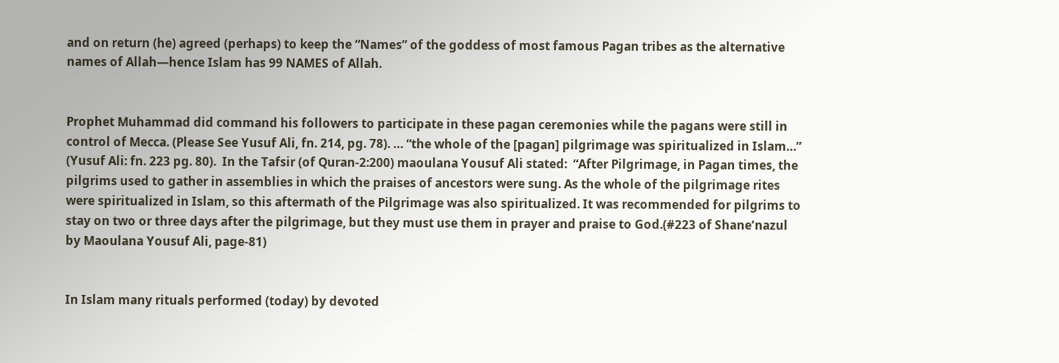and on return (he) agreed (perhaps) to keep the “Names” of the goddess of most famous Pagan tribes as the alternative names of Allah—hence Islam has 99 NAMES of Allah.


Prophet Muhammad did command his followers to participate in these pagan ceremonies while the pagans were still in control of Mecca. (Please See Yusuf Ali, fn. 214, pg. 78). … “the whole of the [pagan] pilgrimage was spiritualized in Islam…” (Yusuf Ali: fn. 223 pg. 80).  In the Tafsir (of Quran-2:200) maoulana Yousuf Ali stated:  “After Pilgrimage, in Pagan times, the pilgrims used to gather in assemblies in which the praises of ancestors were sung. As the whole of the pilgrimage rites were spiritualized in Islam, so this aftermath of the Pilgrimage was also spiritualized. It was recommended for pilgrims to stay on two or three days after the pilgrimage, but they must use them in prayer and praise to God.(#223 of Shane’nazul by Maoulana Yousuf Ali, page-81)


In Islam many rituals performed (today) by devoted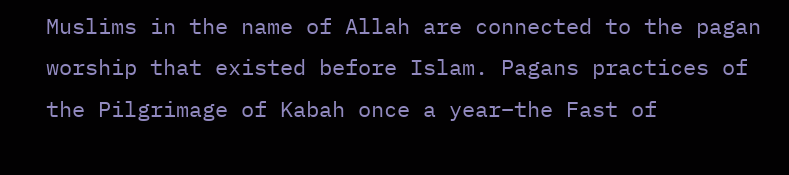Muslims in the name of Allah are connected to the pagan worship that existed before Islam. Pagans practices of the Pilgrimage of Kabah once a year–the Fast of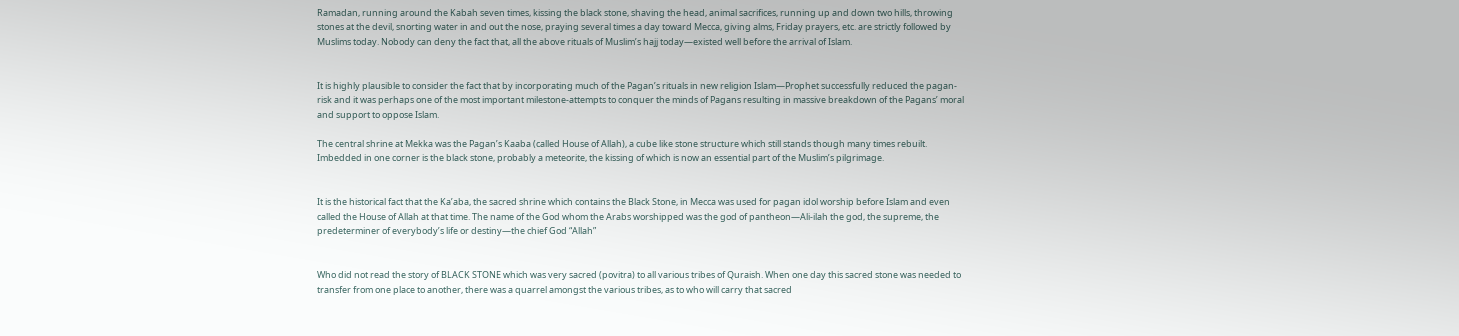Ramadan, running around the Kabah seven times, kissing the black stone, shaving the head, animal sacrifices, running up and down two hills, throwing stones at the devil, snorting water in and out the nose, praying several times a day toward Mecca, giving alms, Friday prayers, etc. are strictly followed by Muslims today. Nobody can deny the fact that, all the above rituals of Muslim’s hajj today—existed well before the arrival of Islam.


It is highly plausible to consider the fact that by incorporating much of the Pagan’s rituals in new religion Islam—Prophet successfully reduced the pagan-risk and it was perhaps one of the most important milestone-attempts to conquer the minds of Pagans resulting in massive breakdown of the Pagans’ moral and support to oppose Islam.

The central shrine at Mekka was the Pagan’s Kaaba (called House of Allah), a cube like stone structure which still stands though many times rebuilt. Imbedded in one corner is the black stone, probably a meteorite, the kissing of which is now an essential part of the Muslim’s pilgrimage.


It is the historical fact that the Ka’aba, the sacred shrine which contains the Black Stone, in Mecca was used for pagan idol worship before Islam and even called the House of Allah at that time. The name of the God whom the Arabs worshipped was the god of pantheon—Ali-ilah the god, the supreme, the predeterminer of everybody’s life or destiny—the chief God “Allah”


Who did not read the story of BLACK STONE which was very sacred (povitra) to all various tribes of Quraish. When one day this sacred stone was needed to transfer from one place to another, there was a quarrel amongst the various tribes, as to who will carry that sacred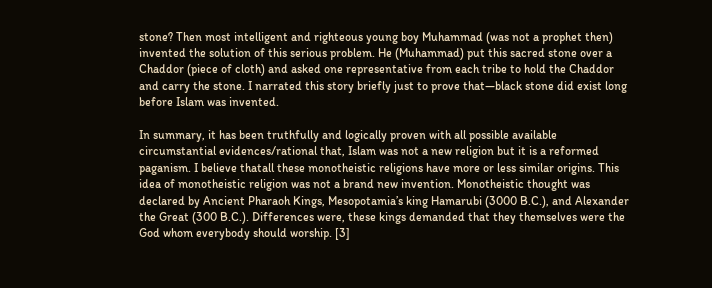stone? Then most intelligent and righteous young boy Muhammad (was not a prophet then) invented the solution of this serious problem. He (Muhammad) put this sacred stone over a Chaddor (piece of cloth) and asked one representative from each tribe to hold the Chaddor and carry the stone. I narrated this story briefly just to prove that—black stone did exist long before Islam was invented.

In summary, it has been truthfully and logically proven with all possible available circumstantial evidences/rational that, Islam was not a new religion but it is a reformed paganism. I believe thatall these monotheistic religions have more or less similar origins. This idea of monotheistic religion was not a brand new invention. Monotheistic thought was declared by Ancient Pharaoh Kings, Mesopotamia’s king Hamarubi (3000 B.C.), and Alexander the Great (300 B.C.). Differences were, these kings demanded that they themselves were the God whom everybody should worship. [3]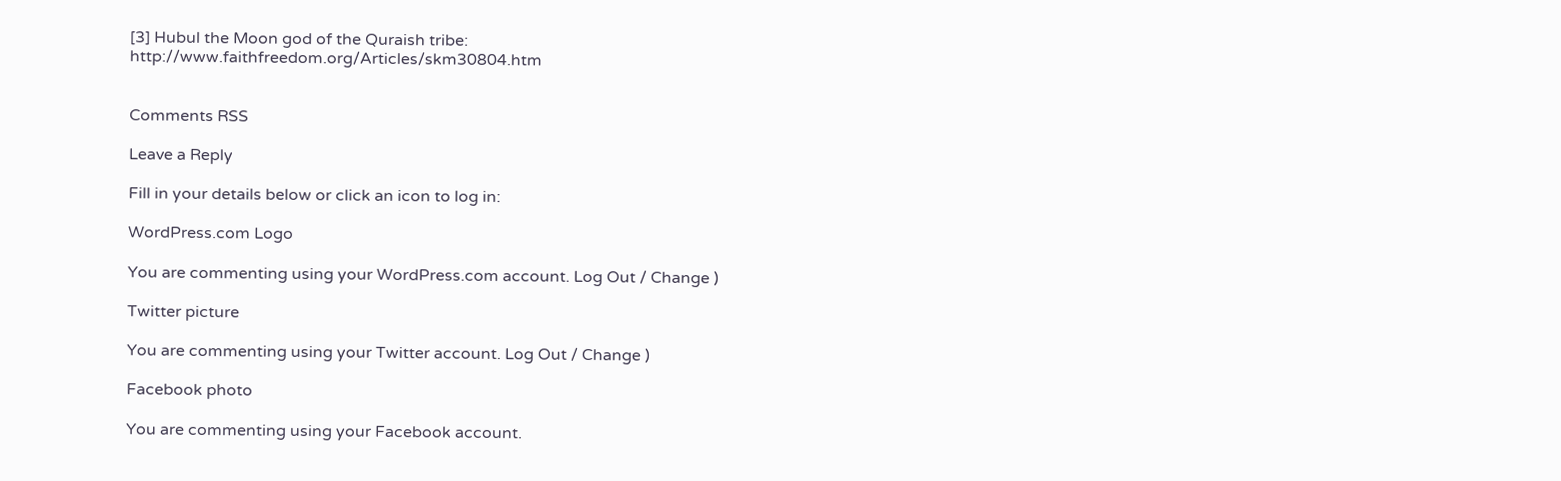[3] Hubul the Moon god of the Quraish tribe: http://www.faithfreedom.org/Articles/skm30804.htm


Comments RSS

Leave a Reply

Fill in your details below or click an icon to log in:

WordPress.com Logo

You are commenting using your WordPress.com account. Log Out / Change )

Twitter picture

You are commenting using your Twitter account. Log Out / Change )

Facebook photo

You are commenting using your Facebook account.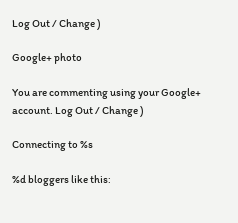Log Out / Change )

Google+ photo

You are commenting using your Google+ account. Log Out / Change )

Connecting to %s

%d bloggers like this: